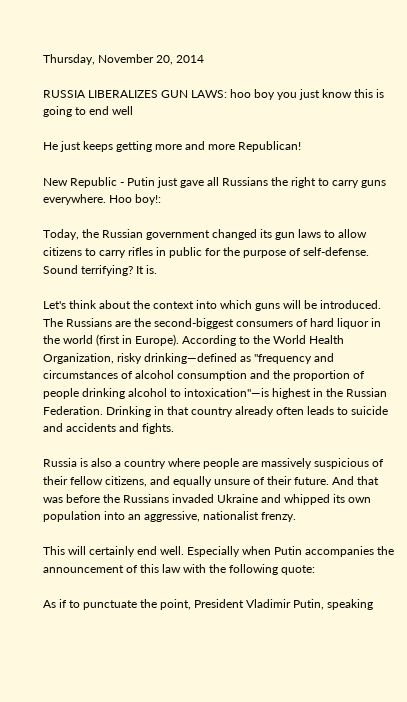Thursday, November 20, 2014

RUSSIA LIBERALIZES GUN LAWS: hoo boy you just know this is going to end well

He just keeps getting more and more Republican!

New Republic - Putin just gave all Russians the right to carry guns everywhere. Hoo boy!:

Today, the Russian government changed its gun laws to allow citizens to carry rifles in public for the purpose of self-defense. Sound terrifying? It is.

Let's think about the context into which guns will be introduced. The Russians are the second-biggest consumers of hard liquor in the world (first in Europe). According to the World Health Organization, risky drinking—defined as "frequency and circumstances of alcohol consumption and the proportion of people drinking alcohol to intoxication"—is highest in the Russian Federation. Drinking in that country already often leads to suicide and accidents and fights.

Russia is also a country where people are massively suspicious of their fellow citizens, and equally unsure of their future. And that was before the Russians invaded Ukraine and whipped its own population into an aggressive, nationalist frenzy.

This will certainly end well. Especially when Putin accompanies the announcement of this law with the following quote:

As if to punctuate the point, President Vladimir Putin, speaking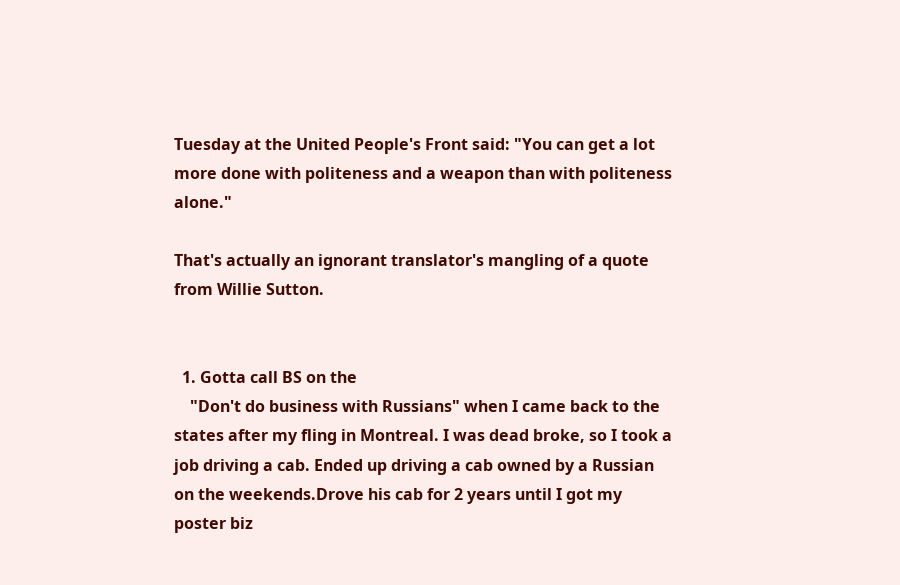Tuesday at the United People's Front said: "You can get a lot more done with politeness and a weapon than with politeness alone."

That's actually an ignorant translator's mangling of a quote from Willie Sutton.


  1. Gotta call BS on the
    "Don't do business with Russians" when I came back to the states after my fling in Montreal. I was dead broke, so I took a job driving a cab. Ended up driving a cab owned by a Russian on the weekends.Drove his cab for 2 years until I got my poster biz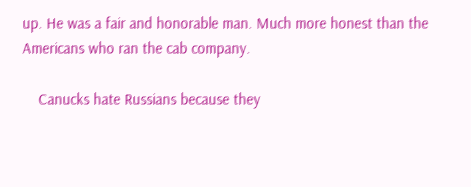up. He was a fair and honorable man. Much more honest than the Americans who ran the cab company.

    Canucks hate Russians because they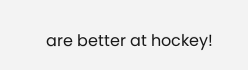are better at hockey!